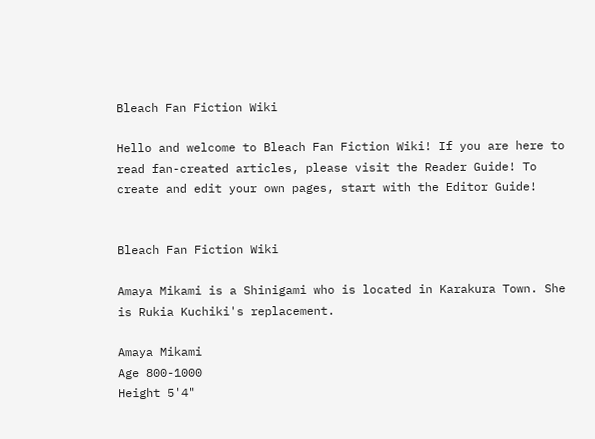Bleach Fan Fiction Wiki

Hello and welcome to Bleach Fan Fiction Wiki! If you are here to read fan-created articles, please visit the Reader Guide! To create and edit your own pages, start with the Editor Guide!


Bleach Fan Fiction Wiki

Amaya Mikami is a Shinigami who is located in Karakura Town. She is Rukia Kuchiki's replacement.

Amaya Mikami
Age 800-1000
Height 5'4"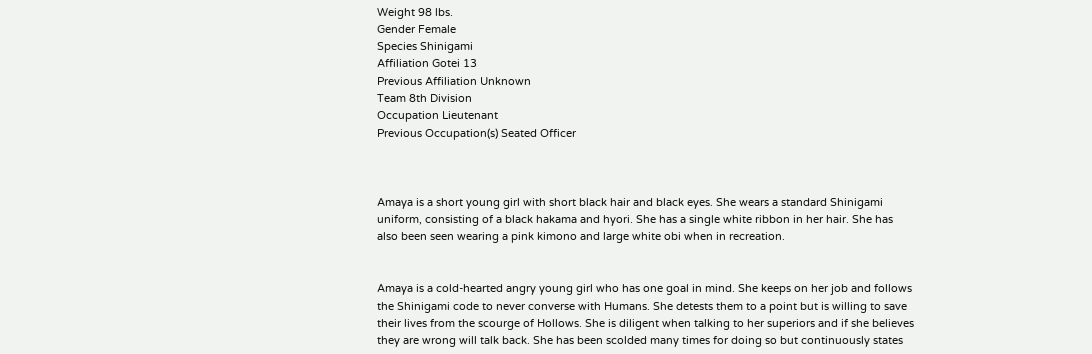Weight 98 lbs.
Gender Female
Species Shinigami
Affiliation Gotei 13
Previous Affiliation Unknown
Team 8th Division
Occupation Lieutenant
Previous Occupation(s) Seated Officer



Amaya is a short young girl with short black hair and black eyes. She wears a standard Shinigami uniform, consisting of a black hakama and hyori. She has a single white ribbon in her hair. She has also been seen wearing a pink kimono and large white obi when in recreation.


Amaya is a cold-hearted angry young girl who has one goal in mind. She keeps on her job and follows the Shinigami code to never converse with Humans. She detests them to a point but is willing to save their lives from the scourge of Hollows. She is diligent when talking to her superiors and if she believes they are wrong will talk back. She has been scolded many times for doing so but continuously states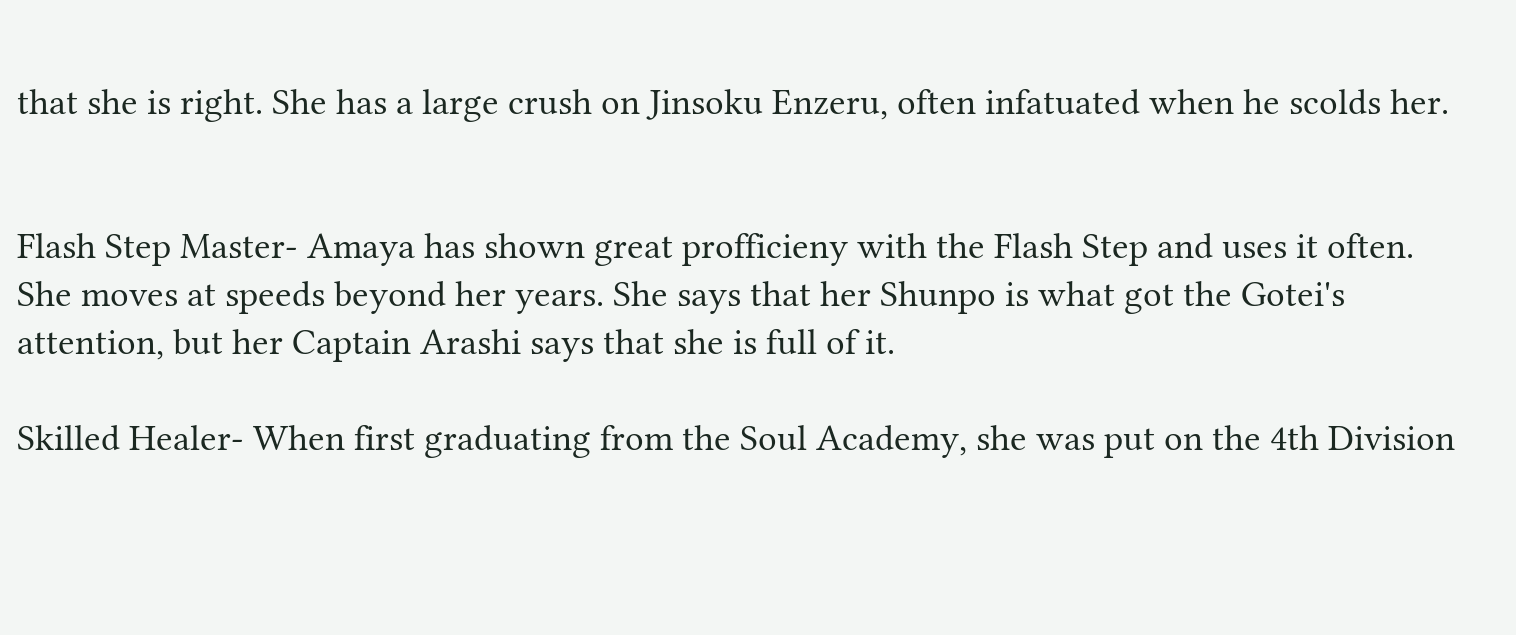that she is right. She has a large crush on Jinsoku Enzeru, often infatuated when he scolds her.


Flash Step Master- Amaya has shown great profficieny with the Flash Step and uses it often. She moves at speeds beyond her years. She says that her Shunpo is what got the Gotei's attention, but her Captain Arashi says that she is full of it.

Skilled Healer- When first graduating from the Soul Academy, she was put on the 4th Division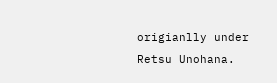origianlly under Retsu Unohana.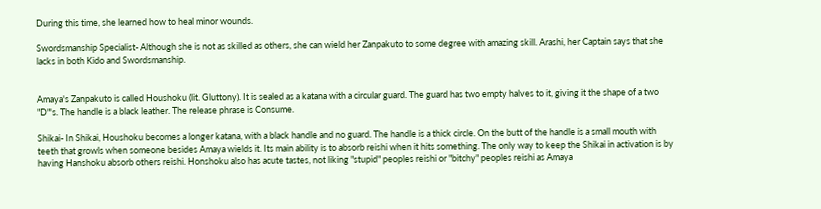During this time, she learned how to heal minor wounds.

Swordsmanship Specialist- Although she is not as skilled as others, she can wield her Zanpakuto to some degree with amazing skill. Arashi, her Captain says that she lacks in both Kido and Swordsmanship.


Amaya's Zanpakuto is called Houshoku (lit. Gluttony). It is sealed as a katana with a circular guard. The guard has two empty halves to it, giving it the shape of a two "D"'s. The handle is a black leather. The release phrase is Consume.

Shikai- In Shikai, Houshoku becomes a longer katana, with a black handle and no guard. The handle is a thick circle. On the butt of the handle is a small mouth with teeth that growls when someone besides Amaya wields it. Its main ability is to absorb reishi when it hits something. The only way to keep the Shikai in activation is by having Hanshoku absorb others reishi. Honshoku also has acute tastes, not liking "stupid" peoples reishi or "bitchy" peoples reishi as Amaya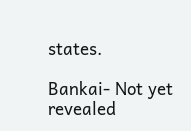states.

Bankai- Not yet revealed